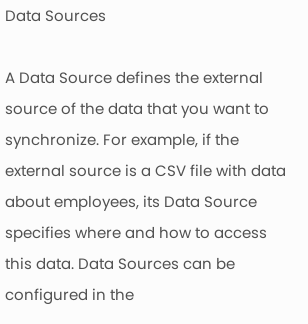Data Sources

A Data Source defines the external source of the data that you want to synchronize. For example, if the external source is a CSV file with data about employees, its Data Source specifies where and how to access this data. Data Sources can be configured in the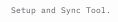Setup and Sync Tool.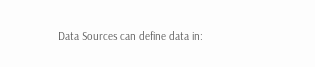Data Sources can define data in: